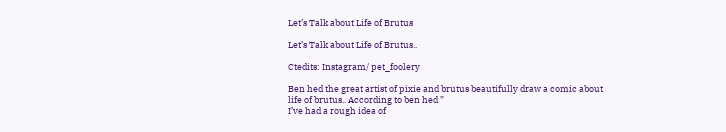Let’s Talk about Life of Brutus

Let’s Talk about Life of Brutus..

Ctedits: Instagram/ pet_foolery

Ben hed the great artist of pixie and brutus beautifully draw a comic about life of brutus.. According to ben hed ”
I’ve had a rough idea of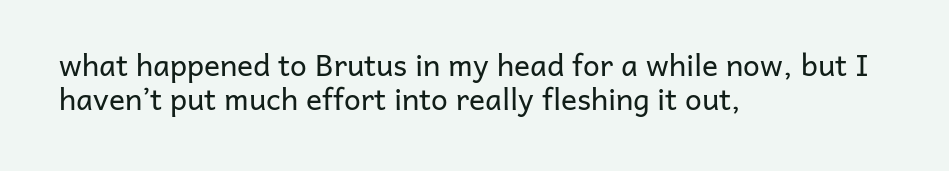what happened to Brutus in my head for a while now, but I haven’t put much effort into really fleshing it out,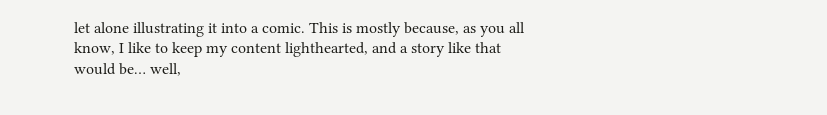let alone illustrating it into a comic. This is mostly because, as you all know, I like to keep my content lighthearted, and a story like that would be… well,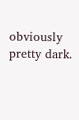obviously pretty dark.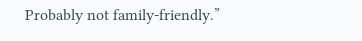Probably not family-friendly.”